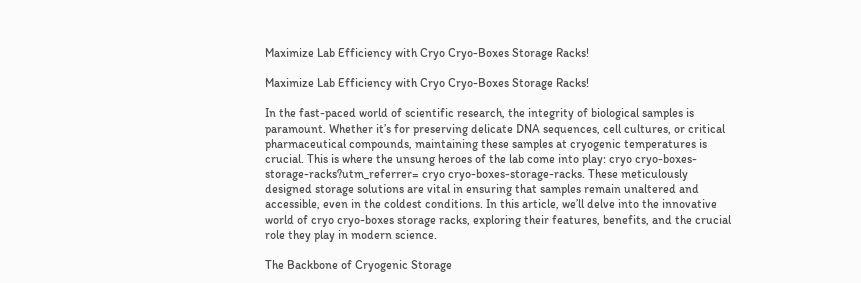Maximize Lab Efficiency with Cryo Cryo-Boxes Storage Racks!

Maximize Lab Efficiency with Cryo Cryo-Boxes Storage Racks!

In the fast-paced world of scientific research, the integrity of biological samples is paramount. Whether it’s for preserving delicate DNA sequences, cell cultures, or critical pharmaceutical compounds, maintaining these samples at cryogenic temperatures is crucial. This is where the unsung heroes of the lab come into play: cryo cryo-boxes-storage-racks?utm_referrer= cryo cryo-boxes-storage-racks. These meticulously designed storage solutions are vital in ensuring that samples remain unaltered and accessible, even in the coldest conditions. In this article, we’ll delve into the innovative world of cryo cryo-boxes storage racks, exploring their features, benefits, and the crucial role they play in modern science.

The Backbone of Cryogenic Storage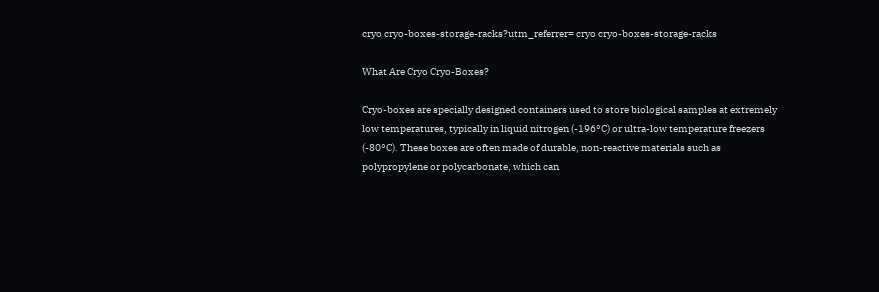cryo cryo-boxes-storage-racks?utm_referrer= cryo cryo-boxes-storage-racks

What Are Cryo Cryo-Boxes?

Cryo-boxes are specially designed containers used to store biological samples at extremely low temperatures, typically in liquid nitrogen (-196°C) or ultra-low temperature freezers (-80°C). These boxes are often made of durable, non-reactive materials such as polypropylene or polycarbonate, which can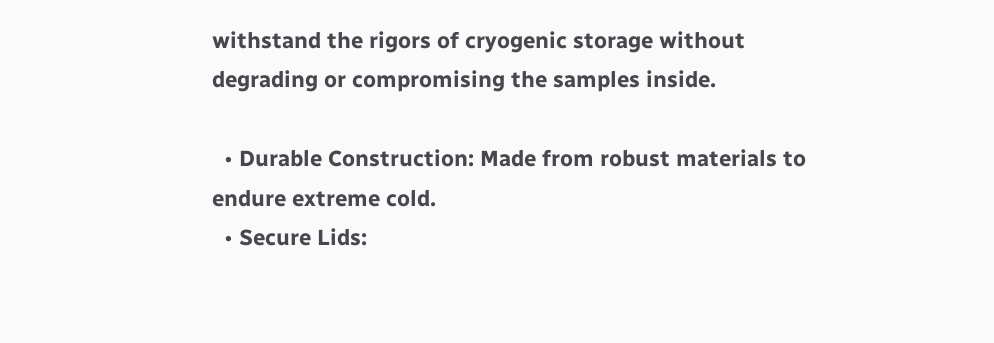withstand the rigors of cryogenic storage without degrading or compromising the samples inside.

  • Durable Construction: Made from robust materials to endure extreme cold.
  • Secure Lids: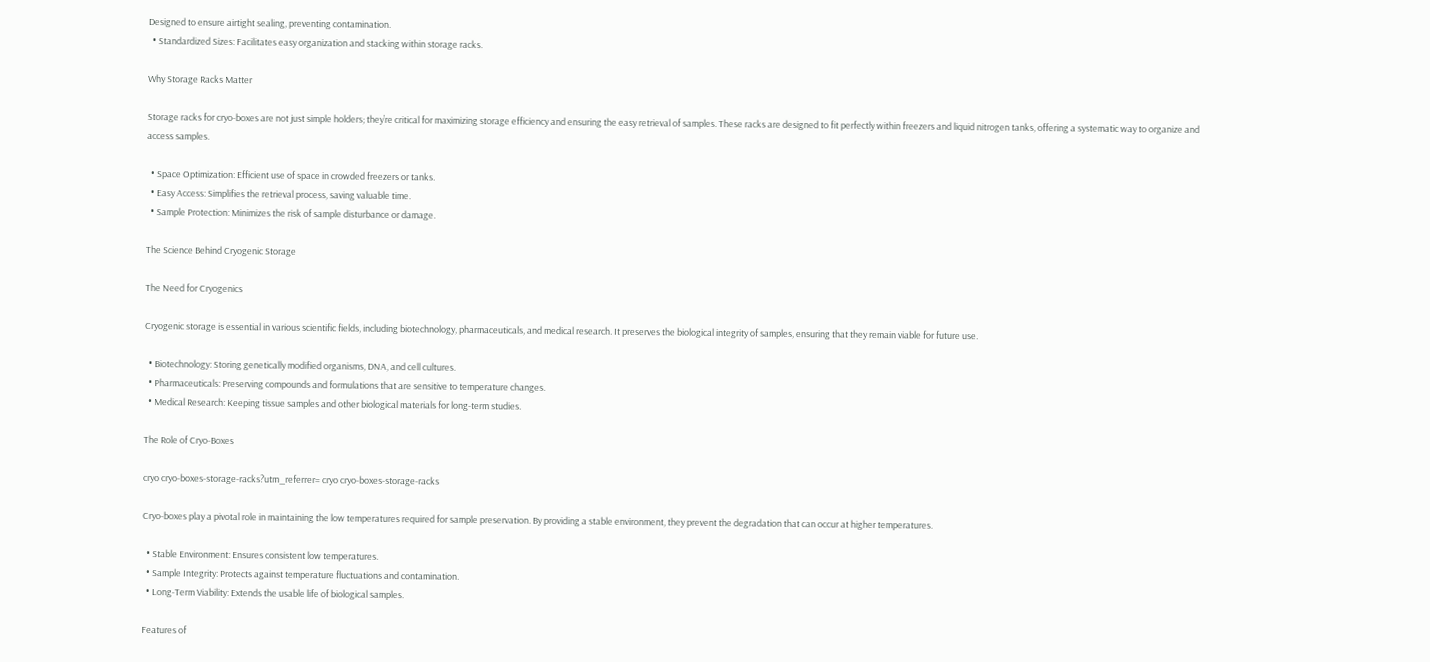Designed to ensure airtight sealing, preventing contamination.
  • Standardized Sizes: Facilitates easy organization and stacking within storage racks.

Why Storage Racks Matter

Storage racks for cryo-boxes are not just simple holders; they’re critical for maximizing storage efficiency and ensuring the easy retrieval of samples. These racks are designed to fit perfectly within freezers and liquid nitrogen tanks, offering a systematic way to organize and access samples.

  • Space Optimization: Efficient use of space in crowded freezers or tanks.
  • Easy Access: Simplifies the retrieval process, saving valuable time.
  • Sample Protection: Minimizes the risk of sample disturbance or damage.

The Science Behind Cryogenic Storage

The Need for Cryogenics

Cryogenic storage is essential in various scientific fields, including biotechnology, pharmaceuticals, and medical research. It preserves the biological integrity of samples, ensuring that they remain viable for future use.

  • Biotechnology: Storing genetically modified organisms, DNA, and cell cultures.
  • Pharmaceuticals: Preserving compounds and formulations that are sensitive to temperature changes.
  • Medical Research: Keeping tissue samples and other biological materials for long-term studies.

The Role of Cryo-Boxes

cryo cryo-boxes-storage-racks?utm_referrer= cryo cryo-boxes-storage-racks

Cryo-boxes play a pivotal role in maintaining the low temperatures required for sample preservation. By providing a stable environment, they prevent the degradation that can occur at higher temperatures.

  • Stable Environment: Ensures consistent low temperatures.
  • Sample Integrity: Protects against temperature fluctuations and contamination.
  • Long-Term Viability: Extends the usable life of biological samples.

Features of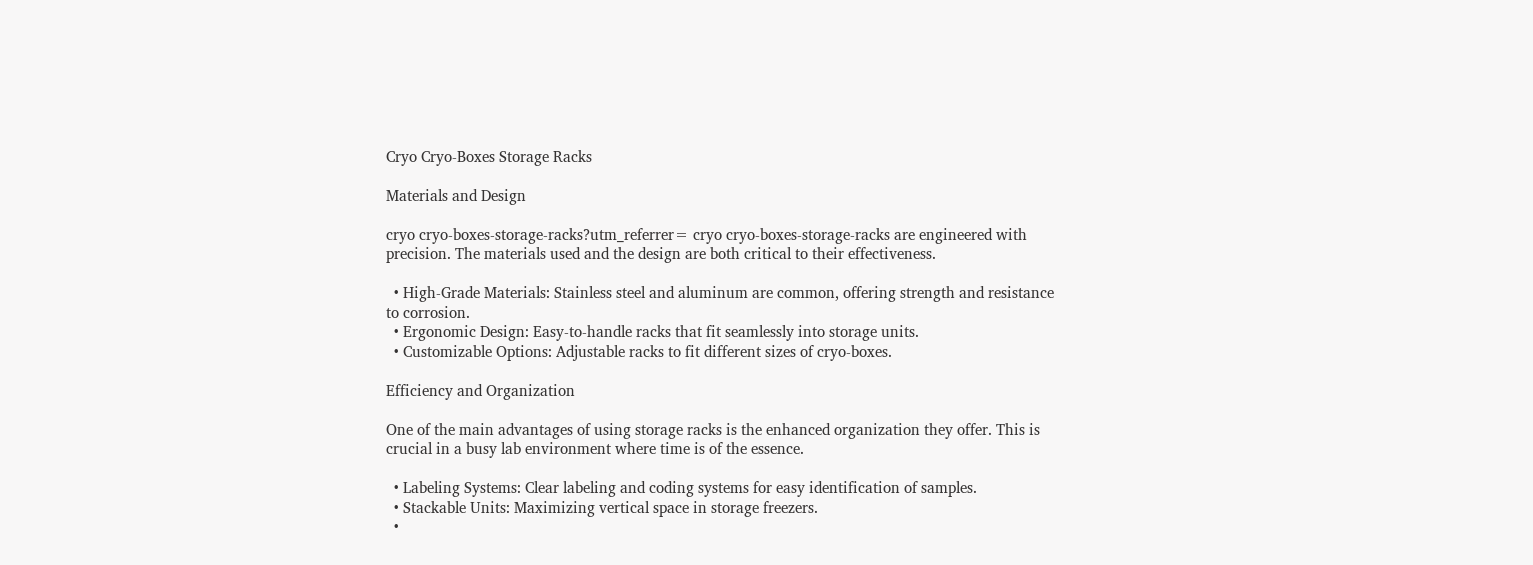Cryo Cryo-Boxes Storage Racks

Materials and Design

cryo cryo-boxes-storage-racks?utm_referrer= cryo cryo-boxes-storage-racks are engineered with precision. The materials used and the design are both critical to their effectiveness.

  • High-Grade Materials: Stainless steel and aluminum are common, offering strength and resistance to corrosion.
  • Ergonomic Design: Easy-to-handle racks that fit seamlessly into storage units.
  • Customizable Options: Adjustable racks to fit different sizes of cryo-boxes.

Efficiency and Organization

One of the main advantages of using storage racks is the enhanced organization they offer. This is crucial in a busy lab environment where time is of the essence.

  • Labeling Systems: Clear labeling and coding systems for easy identification of samples.
  • Stackable Units: Maximizing vertical space in storage freezers.
  •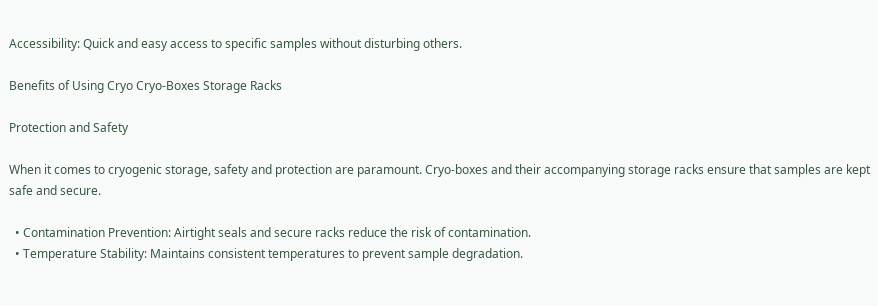Accessibility: Quick and easy access to specific samples without disturbing others.

Benefits of Using Cryo Cryo-Boxes Storage Racks

Protection and Safety

When it comes to cryogenic storage, safety and protection are paramount. Cryo-boxes and their accompanying storage racks ensure that samples are kept safe and secure.

  • Contamination Prevention: Airtight seals and secure racks reduce the risk of contamination.
  • Temperature Stability: Maintains consistent temperatures to prevent sample degradation.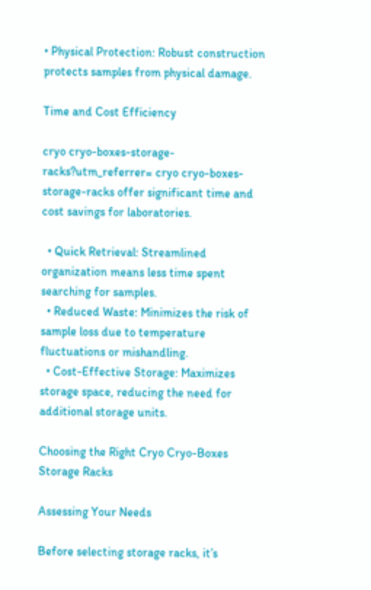• Physical Protection: Robust construction protects samples from physical damage.

Time and Cost Efficiency

cryo cryo-boxes-storage-racks?utm_referrer= cryo cryo-boxes-storage-racks offer significant time and cost savings for laboratories.

  • Quick Retrieval: Streamlined organization means less time spent searching for samples.
  • Reduced Waste: Minimizes the risk of sample loss due to temperature fluctuations or mishandling.
  • Cost-Effective Storage: Maximizes storage space, reducing the need for additional storage units.

Choosing the Right Cryo Cryo-Boxes Storage Racks

Assessing Your Needs

Before selecting storage racks, it’s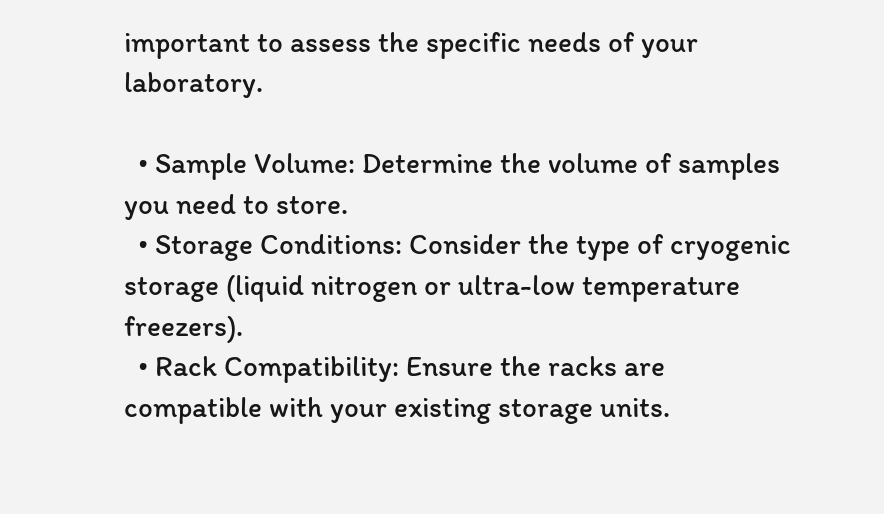important to assess the specific needs of your laboratory.

  • Sample Volume: Determine the volume of samples you need to store.
  • Storage Conditions: Consider the type of cryogenic storage (liquid nitrogen or ultra-low temperature freezers).
  • Rack Compatibility: Ensure the racks are compatible with your existing storage units.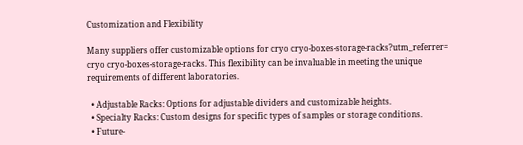Customization and Flexibility

Many suppliers offer customizable options for cryo cryo-boxes-storage-racks?utm_referrer= cryo cryo-boxes-storage-racks. This flexibility can be invaluable in meeting the unique requirements of different laboratories.

  • Adjustable Racks: Options for adjustable dividers and customizable heights.
  • Specialty Racks: Custom designs for specific types of samples or storage conditions.
  • Future-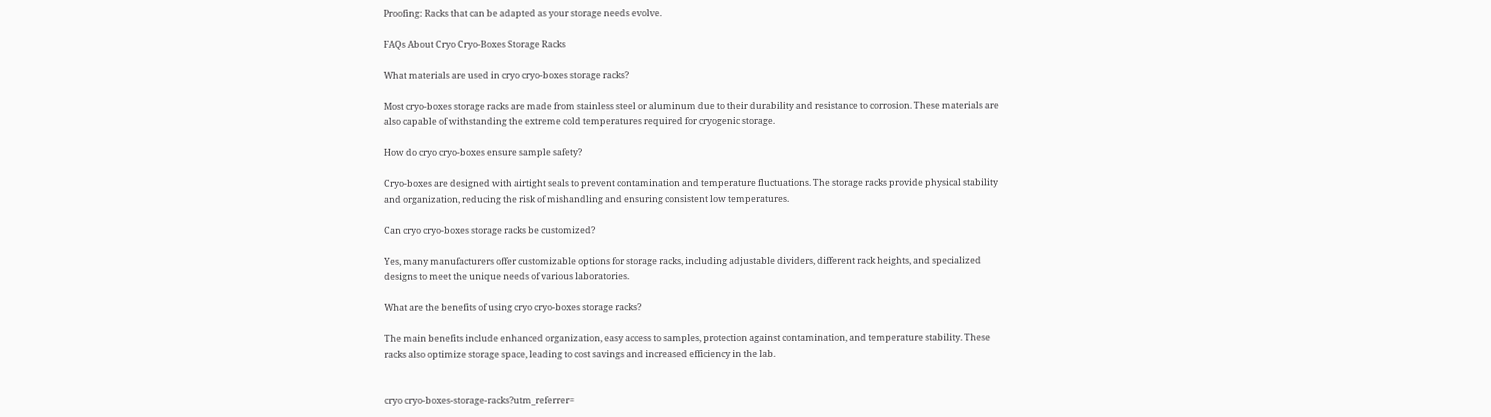Proofing: Racks that can be adapted as your storage needs evolve.

FAQs About Cryo Cryo-Boxes Storage Racks

What materials are used in cryo cryo-boxes storage racks?

Most cryo-boxes storage racks are made from stainless steel or aluminum due to their durability and resistance to corrosion. These materials are also capable of withstanding the extreme cold temperatures required for cryogenic storage.

How do cryo cryo-boxes ensure sample safety?

Cryo-boxes are designed with airtight seals to prevent contamination and temperature fluctuations. The storage racks provide physical stability and organization, reducing the risk of mishandling and ensuring consistent low temperatures.

Can cryo cryo-boxes storage racks be customized?

Yes, many manufacturers offer customizable options for storage racks, including adjustable dividers, different rack heights, and specialized designs to meet the unique needs of various laboratories.

What are the benefits of using cryo cryo-boxes storage racks?

The main benefits include enhanced organization, easy access to samples, protection against contamination, and temperature stability. These racks also optimize storage space, leading to cost savings and increased efficiency in the lab.


cryo cryo-boxes-storage-racks?utm_referrer=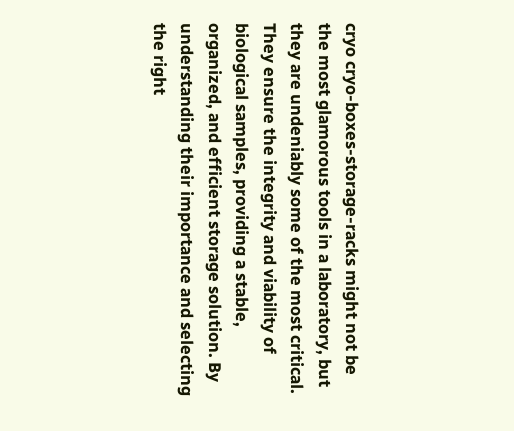cryo cryo-boxes-storage-racks might not be the most glamorous tools in a laboratory, but they are undeniably some of the most critical. They ensure the integrity and viability of biological samples, providing a stable, organized, and efficient storage solution. By understanding their importance and selecting the right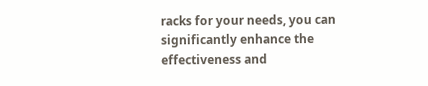racks for your needs, you can significantly enhance the effectiveness and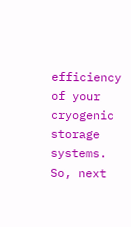efficiency of your cryogenic storage systems. So, next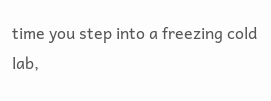time you step into a freezing cold lab,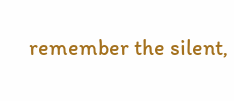remember the silent,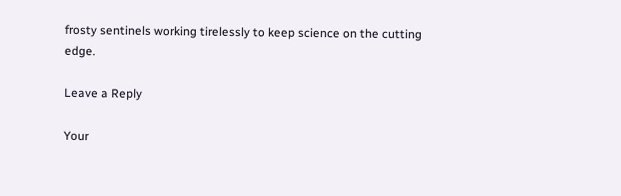frosty sentinels working tirelessly to keep science on the cutting edge.

Leave a Reply

Your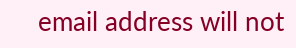email address will not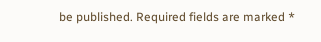be published. Required fields are marked *